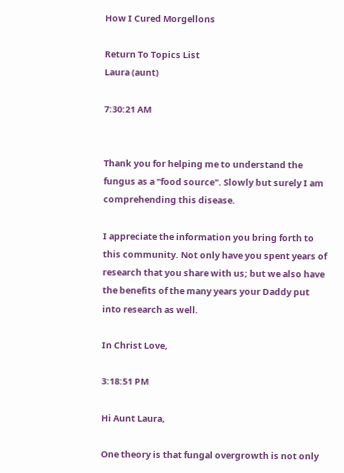How I Cured Morgellons

Return To Topics List
Laura (aunt)

7:30:21 AM


Thank you for helping me to understand the fungus as a "food source". Slowly but surely I am comprehending this disease.

I appreciate the information you bring forth to this community. Not only have you spent years of research that you share with us; but we also have the benefits of the many years your Daddy put into research as well.

In Christ Love,

3:18:51 PM

Hi Aunt Laura,

One theory is that fungal overgrowth is not only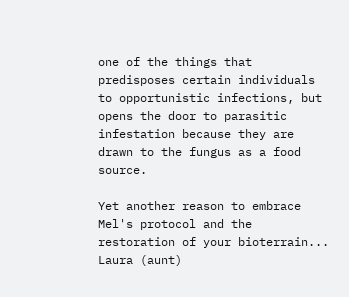one of the things that predisposes certain individuals to opportunistic infections, but opens the door to parasitic infestation because they are drawn to the fungus as a food source.

Yet another reason to embrace Mel's protocol and the restoration of your bioterrain...
Laura (aunt)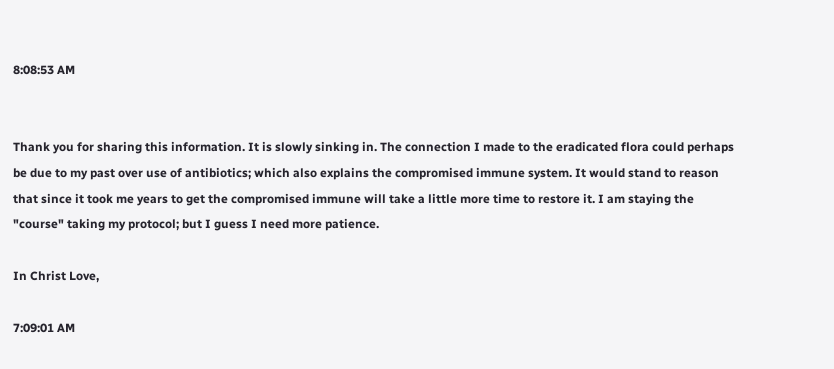8:08:53 AM


Thank you for sharing this information. It is slowly sinking in. The connection I made to the eradicated flora could perhaps be due to my past over use of antibiotics; which also explains the compromised immune system. It would stand to reason that since it took me years to get the compromised immune will take a little more time to restore it. I am staying the "course" taking my protocol; but I guess I need more patience.

In Christ Love,

7:09:01 AM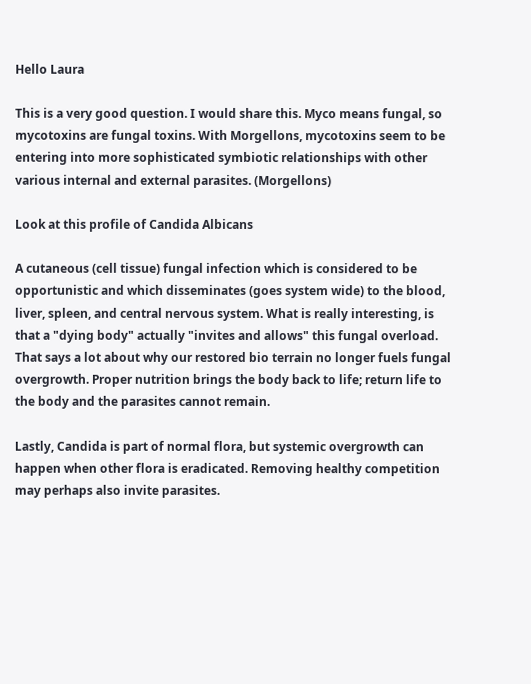Hello Laura

This is a very good question. I would share this. Myco means fungal, so mycotoxins are fungal toxins. With Morgellons, mycotoxins seem to be entering into more sophisticated symbiotic relationships with other various internal and external parasites. (Morgellons)

Look at this profile of Candida Albicans

A cutaneous (cell tissue) fungal infection which is considered to be opportunistic and which disseminates (goes system wide) to the blood, liver, spleen, and central nervous system. What is really interesting, is that a "dying body" actually "invites and allows" this fungal overload. That says a lot about why our restored bio terrain no longer fuels fungal overgrowth. Proper nutrition brings the body back to life; return life to the body and the parasites cannot remain.

Lastly, Candida is part of normal flora, but systemic overgrowth can happen when other flora is eradicated. Removing healthy competition may perhaps also invite parasites.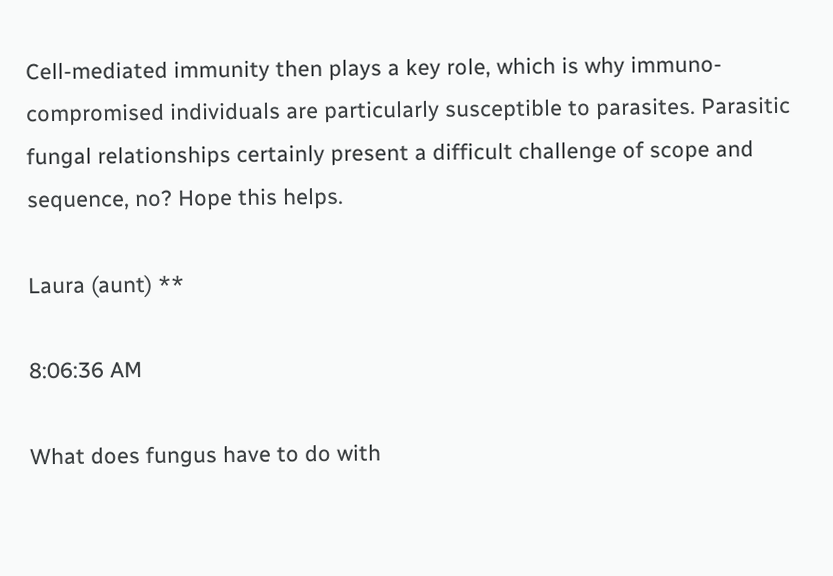Cell-mediated immunity then plays a key role, which is why immuno- compromised individuals are particularly susceptible to parasites. Parasitic fungal relationships certainly present a difficult challenge of scope and sequence, no? Hope this helps.

Laura (aunt) **

8:06:36 AM

What does fungus have to do with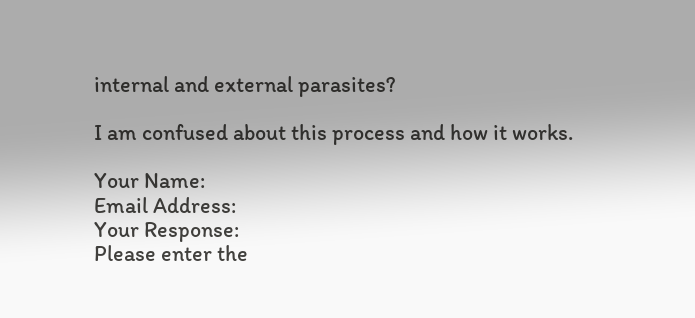internal and external parasites?

I am confused about this process and how it works.

Your Name:
Email Address:
Your Response:
Please enter the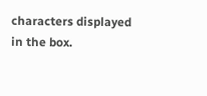characters displayed in the box.